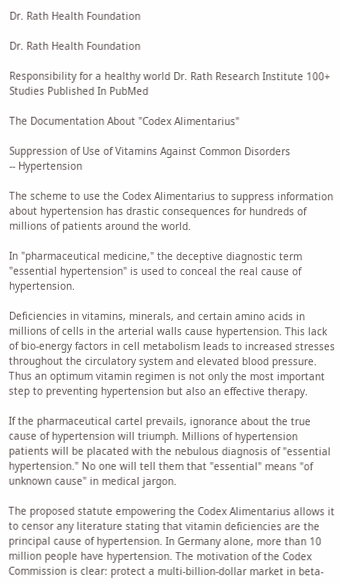Dr. Rath Health Foundation

Dr. Rath Health Foundation

Responsibility for a healthy world Dr. Rath Research Institute 100+ Studies Published In PubMed

The Documentation About "Codex Alimentarius"

Suppression of Use of Vitamins Against Common Disorders
-- Hypertension

The scheme to use the Codex Alimentarius to suppress information about hypertension has drastic consequences for hundreds of millions of patients around the world.

In "pharmaceutical medicine," the deceptive diagnostic term
"essential hypertension" is used to conceal the real cause of hypertension.

Deficiencies in vitamins, minerals, and certain amino acids in millions of cells in the arterial walls cause hypertension. This lack of bio-energy factors in cell metabolism leads to increased stresses throughout the circulatory system and elevated blood pressure. Thus an optimum vitamin regimen is not only the most important step to preventing hypertension but also an effective therapy.

If the pharmaceutical cartel prevails, ignorance about the true cause of hypertension will triumph. Millions of hypertension patients will be placated with the nebulous diagnosis of "essential hypertension." No one will tell them that "essential" means "of unknown cause" in medical jargon.

The proposed statute empowering the Codex Alimentarius allows it to censor any literature stating that vitamin deficiencies are the principal cause of hypertension. In Germany alone, more than 10 million people have hypertension. The motivation of the Codex Commission is clear: protect a multi-billion-dollar market in beta-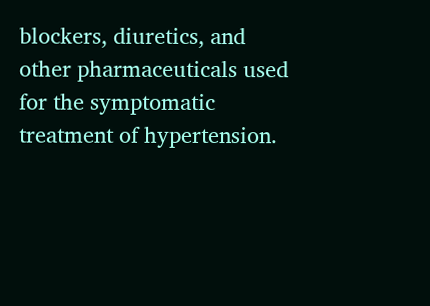blockers, diuretics, and other pharmaceuticals used for the symptomatic treatment of hypertension.